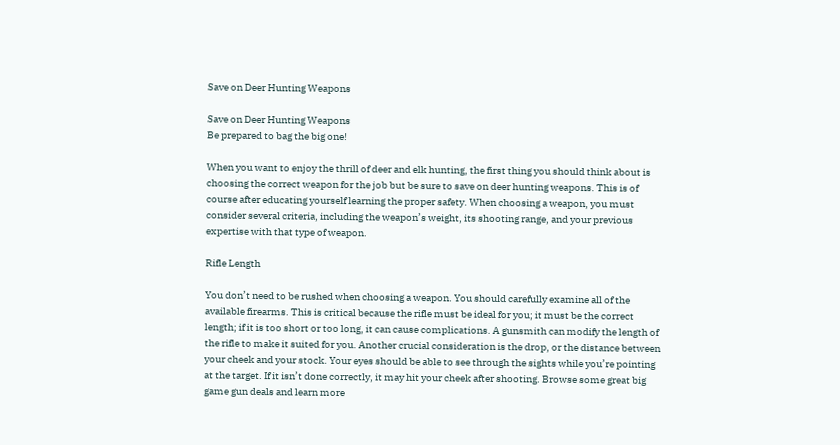Save on Deer Hunting Weapons

Save on Deer Hunting Weapons
Be prepared to bag the big one!

When you want to enjoy the thrill of deer and elk hunting, the first thing you should think about is choosing the correct weapon for the job but be sure to save on deer hunting weapons. This is of course after educating yourself learning the proper safety. When choosing a weapon, you must consider several criteria, including the weapon’s weight, its shooting range, and your previous expertise with that type of weapon.

Rifle Length

You don’t need to be rushed when choosing a weapon. You should carefully examine all of the available firearms. This is critical because the rifle must be ideal for you; it must be the correct length; if it is too short or too long, it can cause complications. A gunsmith can modify the length of the rifle to make it suited for you. Another crucial consideration is the drop, or the distance between your cheek and your stock. Your eyes should be able to see through the sights while you’re pointing at the target. If it isn’t done correctly, it may hit your cheek after shooting. Browse some great big game gun deals and learn more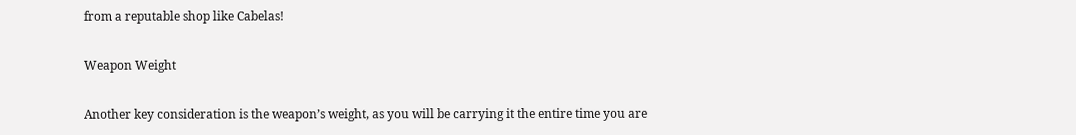from a reputable shop like Cabelas!

Weapon Weight

Another key consideration is the weapon’s weight, as you will be carrying it the entire time you are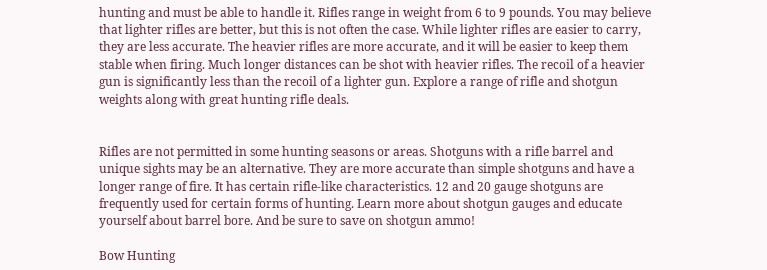hunting and must be able to handle it. Rifles range in weight from 6 to 9 pounds. You may believe that lighter rifles are better, but this is not often the case. While lighter rifles are easier to carry, they are less accurate. The heavier rifles are more accurate, and it will be easier to keep them stable when firing. Much longer distances can be shot with heavier rifles. The recoil of a heavier gun is significantly less than the recoil of a lighter gun. Explore a range of rifle and shotgun weights along with great hunting rifle deals.


Rifles are not permitted in some hunting seasons or areas. Shotguns with a rifle barrel and unique sights may be an alternative. They are more accurate than simple shotguns and have a longer range of fire. It has certain rifle-like characteristics. 12 and 20 gauge shotguns are frequently used for certain forms of hunting. Learn more about shotgun gauges and educate yourself about barrel bore. And be sure to save on shotgun ammo!

Bow Hunting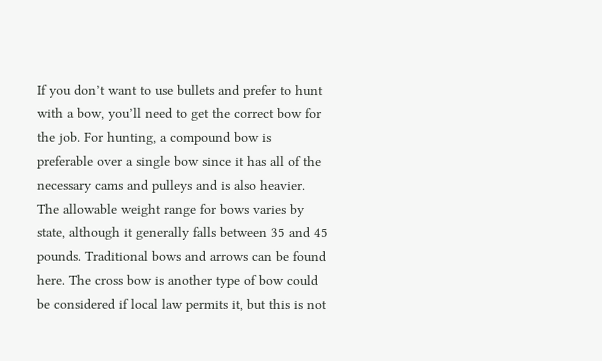If you don’t want to use bullets and prefer to hunt with a bow, you’ll need to get the correct bow for the job. For hunting, a compound bow is preferable over a single bow since it has all of the necessary cams and pulleys and is also heavier. The allowable weight range for bows varies by state, although it generally falls between 35 and 45 pounds. Traditional bows and arrows can be found here. The cross bow is another type of bow could be considered if local law permits it, but this is not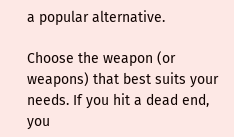a popular alternative.

Choose the weapon (or weapons) that best suits your needs. If you hit a dead end, you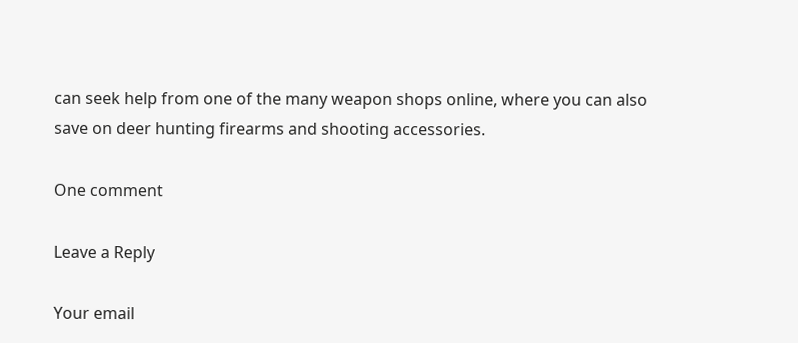can seek help from one of the many weapon shops online, where you can also save on deer hunting firearms and shooting accessories.

One comment

Leave a Reply

Your email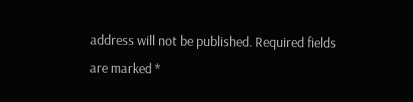address will not be published. Required fields are marked *